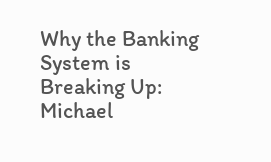Why the Banking System is Breaking Up: Michael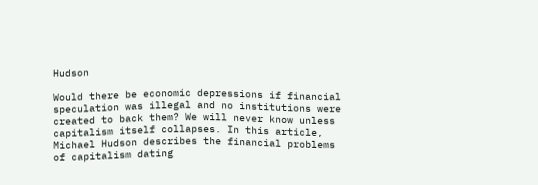Hudson

Would there be economic depressions if financial speculation was illegal and no institutions were created to back them? We will never know unless capitalism itself collapses. In this article, Michael Hudson describes the financial problems of capitalism dating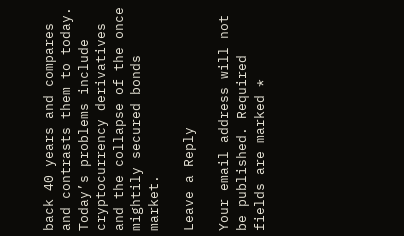back 40 years and compares and contrasts them to today. Today’s problems include cryptocurrency derivatives and the collapse of the once mightily secured bonds market.

Leave a Reply

Your email address will not be published. Required fields are marked *